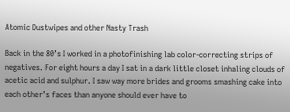Atomic Dustwipes and other Nasty Trash

Back in the 80’s I worked in a photofinishing lab color-correcting strips of negatives. For eight hours a day I sat in a dark little closet inhaling clouds of acetic acid and sulphur. I saw way more brides and grooms smashing cake into each other’s faces than anyone should ever have to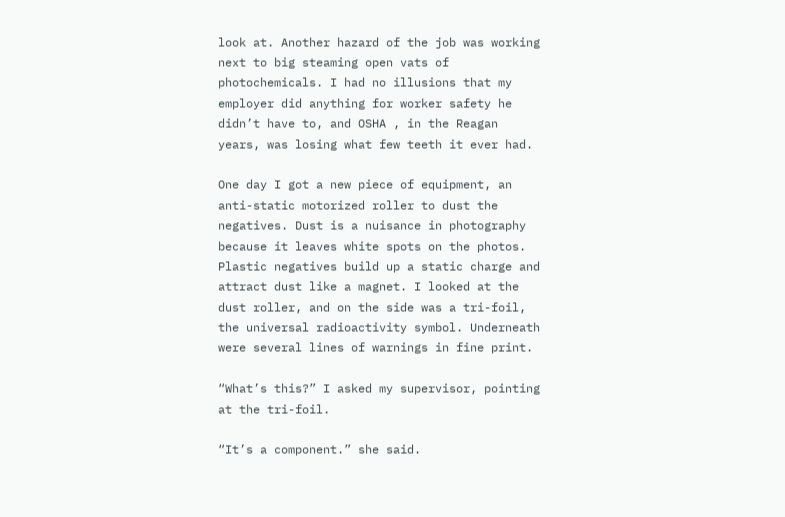look at. Another hazard of the job was working next to big steaming open vats of photochemicals. I had no illusions that my employer did anything for worker safety he didn’t have to, and OSHA , in the Reagan years, was losing what few teeth it ever had.

One day I got a new piece of equipment, an anti-static motorized roller to dust the negatives. Dust is a nuisance in photography because it leaves white spots on the photos. Plastic negatives build up a static charge and attract dust like a magnet. I looked at the dust roller, and on the side was a tri-foil, the universal radioactivity symbol. Underneath were several lines of warnings in fine print.

“What’s this?” I asked my supervisor, pointing at the tri-foil.

“It’s a component.” she said.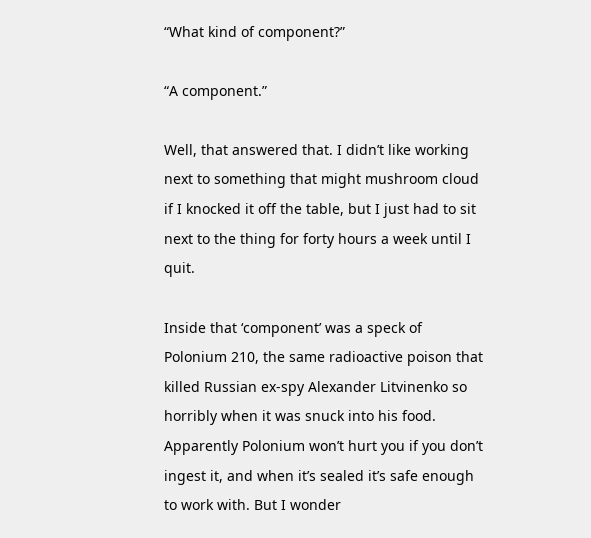“What kind of component?”

“A component.”

Well, that answered that. I didn’t like working next to something that might mushroom cloud if I knocked it off the table, but I just had to sit next to the thing for forty hours a week until I quit.

Inside that ‘component’ was a speck of Polonium 210, the same radioactive poison that killed Russian ex-spy Alexander Litvinenko so horribly when it was snuck into his food. Apparently Polonium won’t hurt you if you don’t ingest it, and when it’s sealed it’s safe enough to work with. But I wonder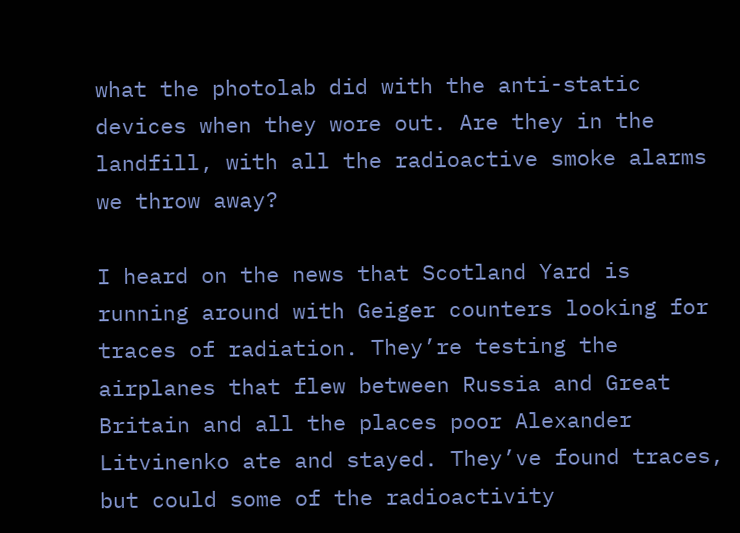what the photolab did with the anti-static devices when they wore out. Are they in the landfill, with all the radioactive smoke alarms we throw away?

I heard on the news that Scotland Yard is running around with Geiger counters looking for traces of radiation. They’re testing the airplanes that flew between Russia and Great Britain and all the places poor Alexander Litvinenko ate and stayed. They’ve found traces, but could some of the radioactivity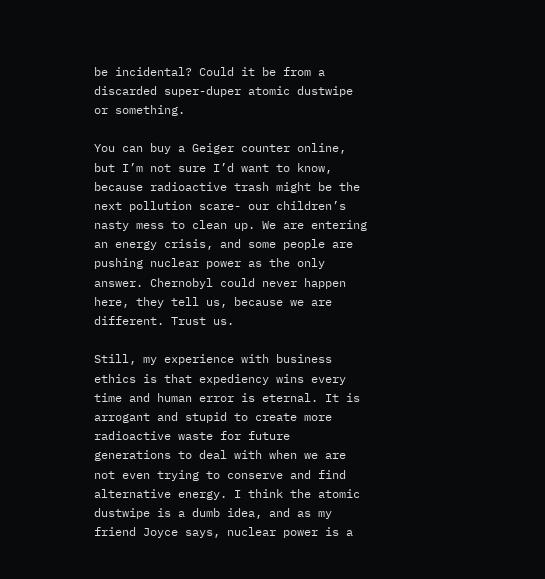be incidental? Could it be from a discarded super-duper atomic dustwipe or something.

You can buy a Geiger counter online, but I’m not sure I’d want to know, because radioactive trash might be the next pollution scare- our children’s nasty mess to clean up. We are entering an energy crisis, and some people are pushing nuclear power as the only answer. Chernobyl could never happen here, they tell us, because we are different. Trust us.

Still, my experience with business ethics is that expediency wins every time and human error is eternal. It is arrogant and stupid to create more radioactive waste for future generations to deal with when we are not even trying to conserve and find alternative energy. I think the atomic dustwipe is a dumb idea, and as my friend Joyce says, nuclear power is a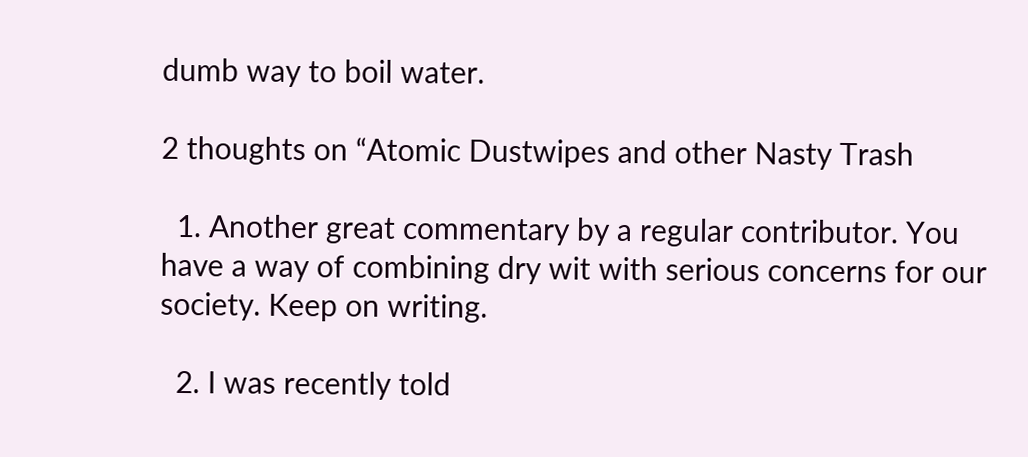dumb way to boil water.

2 thoughts on “Atomic Dustwipes and other Nasty Trash

  1. Another great commentary by a regular contributor. You have a way of combining dry wit with serious concerns for our society. Keep on writing.

  2. I was recently told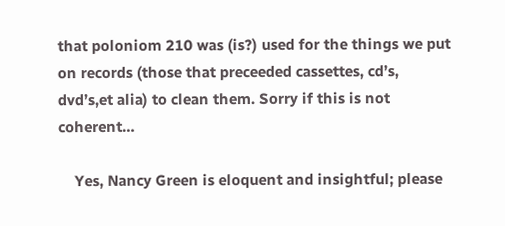that poloniom 210 was (is?) used for the things we put on records (those that preceeded cassettes, cd’s, dvd’s,et alia) to clean them. Sorry if this is not coherent…

    Yes, Nancy Green is eloquent and insightful; please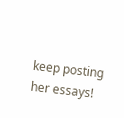keep posting her essays!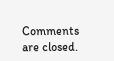Comments are closed.